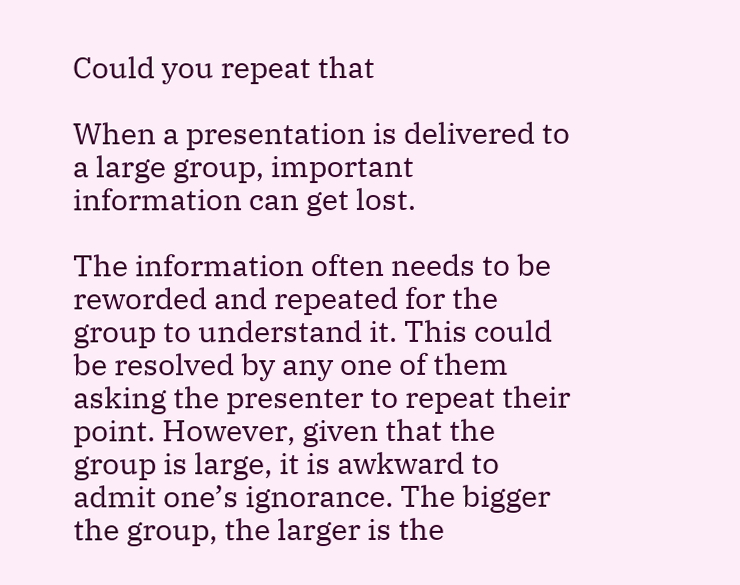Could you repeat that

When a presentation is delivered to a large group, important information can get lost.

The information often needs to be reworded and repeated for the group to understand it. This could be resolved by any one of them asking the presenter to repeat their point. However, given that the group is large, it is awkward to admit one’s ignorance. The bigger the group, the larger is the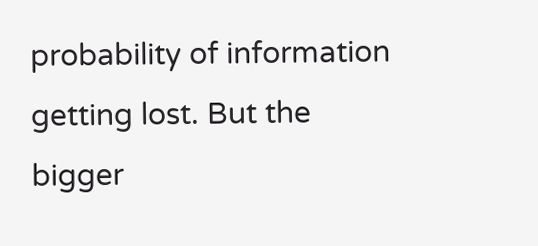probability of information getting lost. But the bigger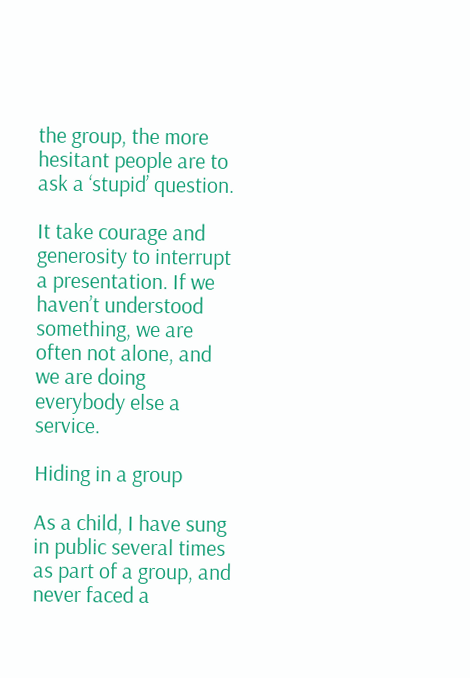the group, the more hesitant people are to ask a ‘stupid’ question.

It take courage and generosity to interrupt a presentation. If we haven’t understood something, we are often not alone, and we are doing everybody else a service.

Hiding in a group

As a child, I have sung in public several times as part of a group, and never faced a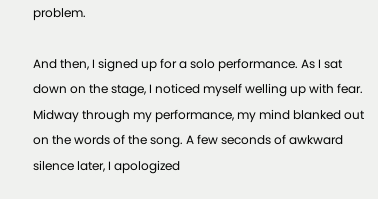problem.

And then, I signed up for a solo performance. As I sat down on the stage, I noticed myself welling up with fear. Midway through my performance, my mind blanked out on the words of the song. A few seconds of awkward silence later, I apologized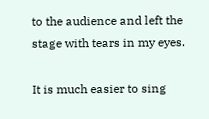to the audience and left the stage with tears in my eyes.

It is much easier to sing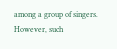among a group of singers. However, such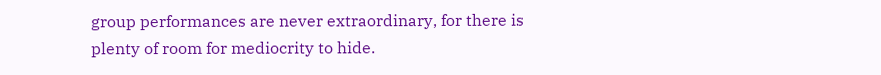group performances are never extraordinary, for there is plenty of room for mediocrity to hide.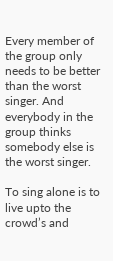Every member of the group only needs to be better than the worst singer. And everybody in the group thinks somebody else is the worst singer.

To sing alone is to live upto the crowd’s and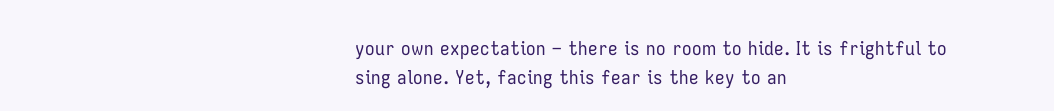your own expectation – there is no room to hide. It is frightful to sing alone. Yet, facing this fear is the key to an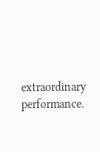extraordinary performance.